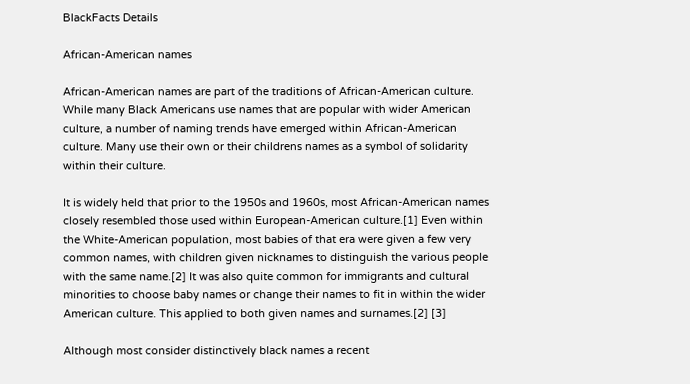BlackFacts Details

African-American names

African-American names are part of the traditions of African-American culture. While many Black Americans use names that are popular with wider American culture, a number of naming trends have emerged within African-American culture. Many use their own or their childrens names as a symbol of solidarity within their culture.

It is widely held that prior to the 1950s and 1960s, most African-American names closely resembled those used within European-American culture.[1] Even within the White-American population, most babies of that era were given a few very common names, with children given nicknames to distinguish the various people with the same name.[2] It was also quite common for immigrants and cultural minorities to choose baby names or change their names to fit in within the wider American culture. This applied to both given names and surnames.[2] [3]

Although most consider distinctively black names a recent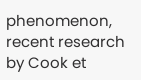phenomenon, recent research by Cook et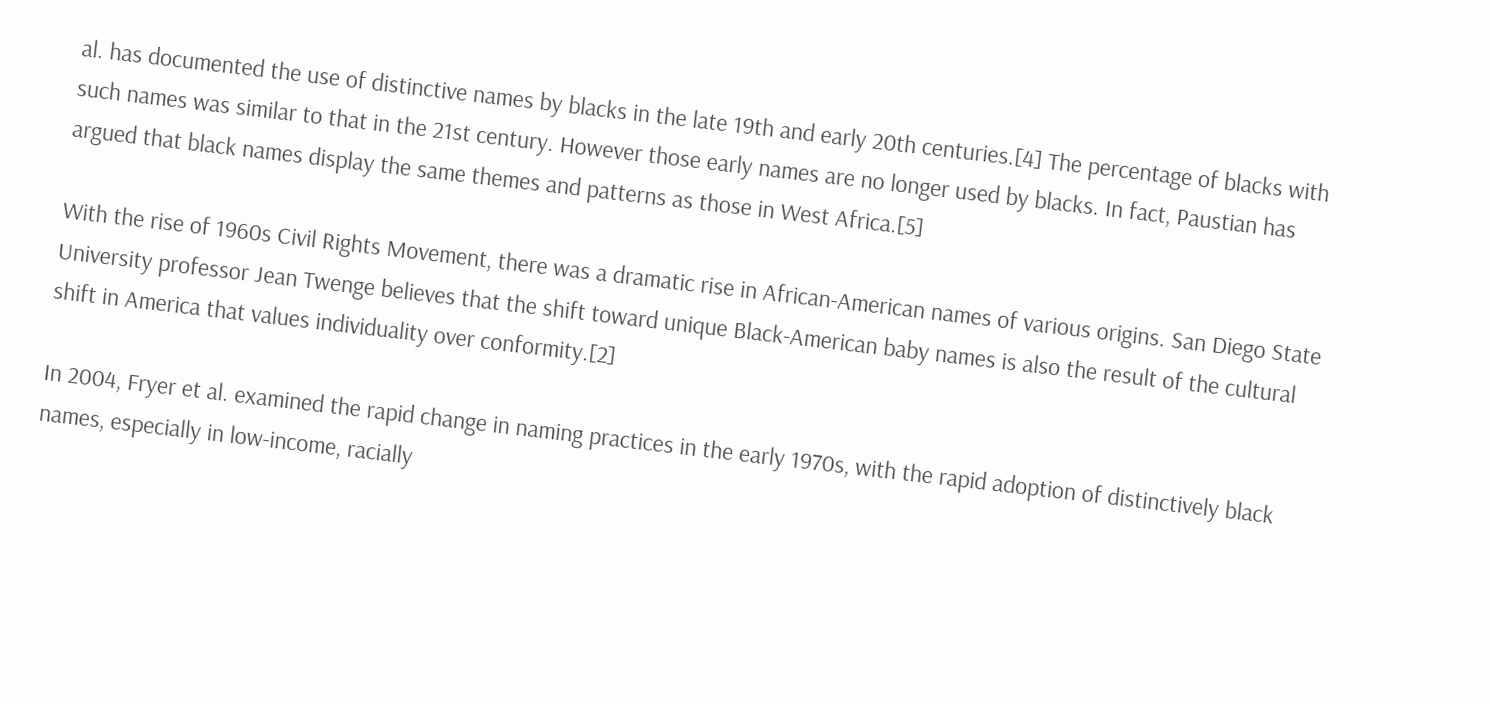al. has documented the use of distinctive names by blacks in the late 19th and early 20th centuries.[4] The percentage of blacks with such names was similar to that in the 21st century. However those early names are no longer used by blacks. In fact, Paustian has argued that black names display the same themes and patterns as those in West Africa.[5]

With the rise of 1960s Civil Rights Movement, there was a dramatic rise in African-American names of various origins. San Diego State University professor Jean Twenge believes that the shift toward unique Black-American baby names is also the result of the cultural shift in America that values individuality over conformity.[2]

In 2004, Fryer et al. examined the rapid change in naming practices in the early 1970s, with the rapid adoption of distinctively black names, especially in low-income, racially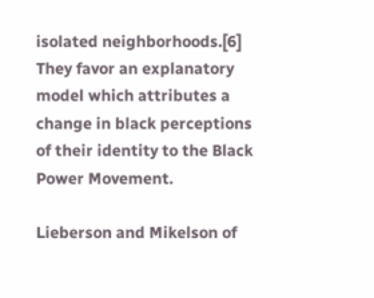isolated neighborhoods.[6] They favor an explanatory model which attributes a change in black perceptions of their identity to the Black Power Movement.

Lieberson and Mikelson of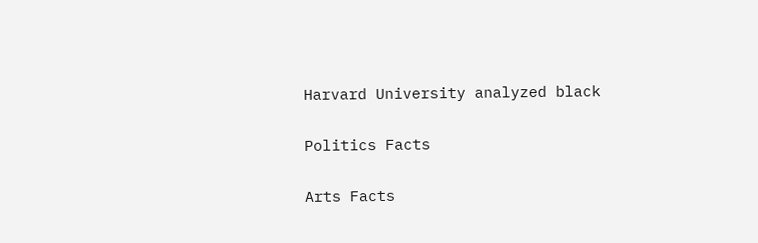Harvard University analyzed black

Politics Facts

Arts Facts